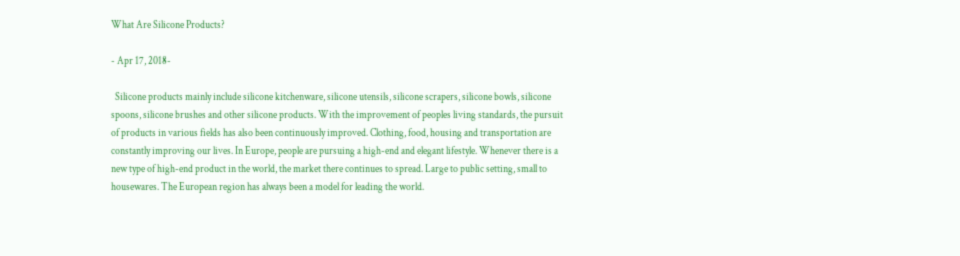What Are Silicone Products?

- Apr 17, 2018-

  Silicone products mainly include silicone kitchenware, silicone utensils, silicone scrapers, silicone bowls, silicone spoons, silicone brushes and other silicone products. With the improvement of peoples living standards, the pursuit of products in various fields has also been continuously improved. Clothing, food, housing and transportation are constantly improving our lives. In Europe, people are pursuing a high-end and elegant lifestyle. Whenever there is a new type of high-end product in the world, the market there continues to spread. Large to public setting, small to housewares. The European region has always been a model for leading the world.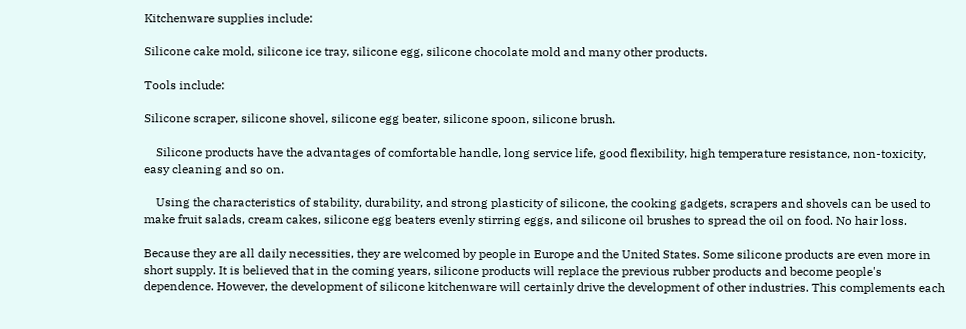Kitchenware supplies include:

Silicone cake mold, silicone ice tray, silicone egg, silicone chocolate mold and many other products.

Tools include:

Silicone scraper, silicone shovel, silicone egg beater, silicone spoon, silicone brush.

    Silicone products have the advantages of comfortable handle, long service life, good flexibility, high temperature resistance, non-toxicity, easy cleaning and so on.

    Using the characteristics of stability, durability, and strong plasticity of silicone, the cooking gadgets, scrapers and shovels can be used to make fruit salads, cream cakes, silicone egg beaters evenly stirring eggs, and silicone oil brushes to spread the oil on food. No hair loss.

Because they are all daily necessities, they are welcomed by people in Europe and the United States. Some silicone products are even more in short supply. It is believed that in the coming years, silicone products will replace the previous rubber products and become people's dependence. However, the development of silicone kitchenware will certainly drive the development of other industries. This complements each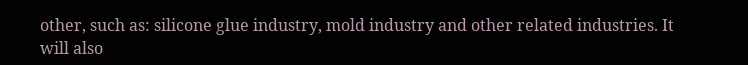other, such as: silicone glue industry, mold industry and other related industries. It will also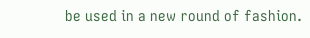be used in a new round of fashion.